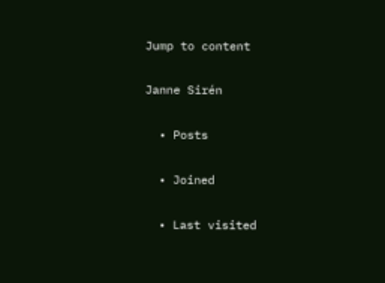Jump to content

Janne Sirén

  • Posts

  • Joined

  • Last visited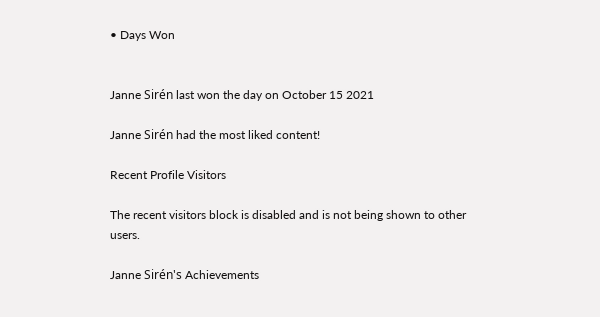• Days Won


Janne Sirén last won the day on October 15 2021

Janne Sirén had the most liked content!

Recent Profile Visitors

The recent visitors block is disabled and is not being shown to other users.

Janne Sirén's Achievements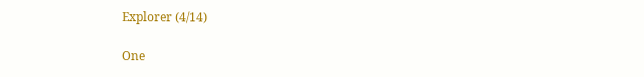Explorer (4/14)

One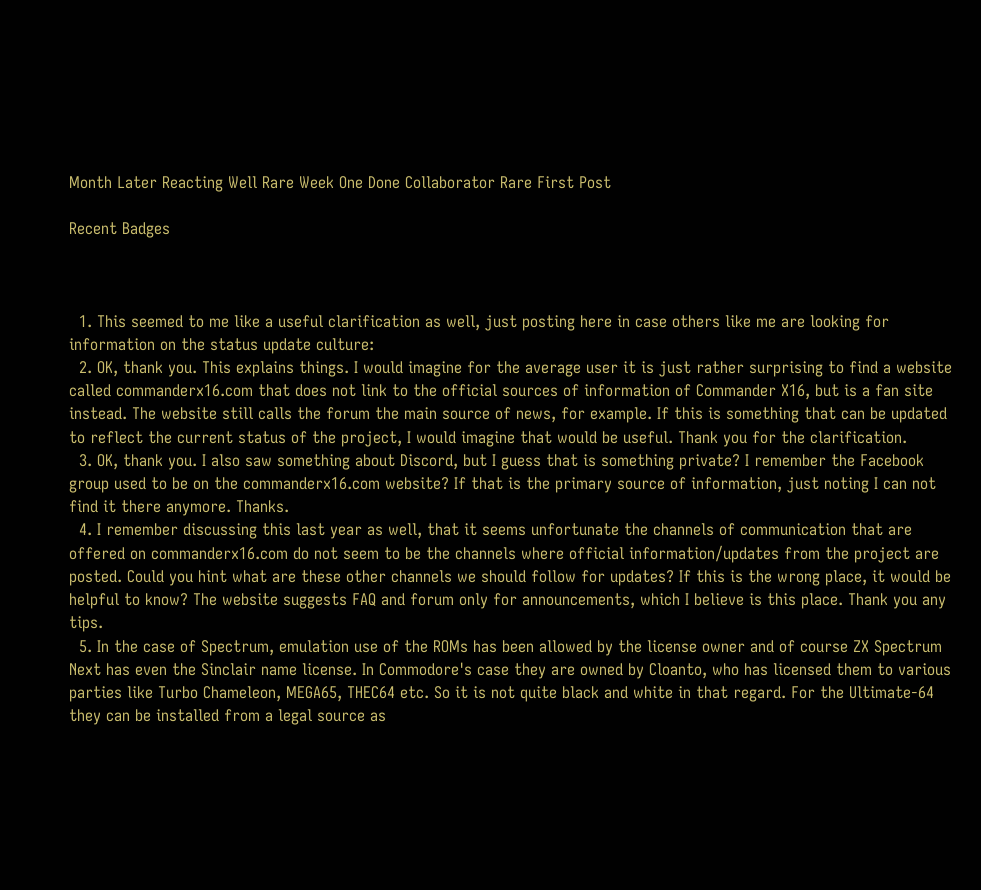Month Later Reacting Well Rare Week One Done Collaborator Rare First Post

Recent Badges



  1. This seemed to me like a useful clarification as well, just posting here in case others like me are looking for information on the status update culture:
  2. OK, thank you. This explains things. I would imagine for the average user it is just rather surprising to find a website called commanderx16.com that does not link to the official sources of information of Commander X16, but is a fan site instead. The website still calls the forum the main source of news, for example. If this is something that can be updated to reflect the current status of the project, I would imagine that would be useful. Thank you for the clarification.
  3. OK, thank you. I also saw something about Discord, but I guess that is something private? I remember the Facebook group used to be on the commanderx16.com website? If that is the primary source of information, just noting I can not find it there anymore. Thanks.
  4. I remember discussing this last year as well, that it seems unfortunate the channels of communication that are offered on commanderx16.com do not seem to be the channels where official information/updates from the project are posted. Could you hint what are these other channels we should follow for updates? If this is the wrong place, it would be helpful to know? The website suggests FAQ and forum only for announcements, which I believe is this place. Thank you any tips.
  5. In the case of Spectrum, emulation use of the ROMs has been allowed by the license owner and of course ZX Spectrum Next has even the Sinclair name license. In Commodore's case they are owned by Cloanto, who has licensed them to various parties like Turbo Chameleon, MEGA65, THEC64 etc. So it is not quite black and white in that regard. For the Ultimate-64 they can be installed from a legal source as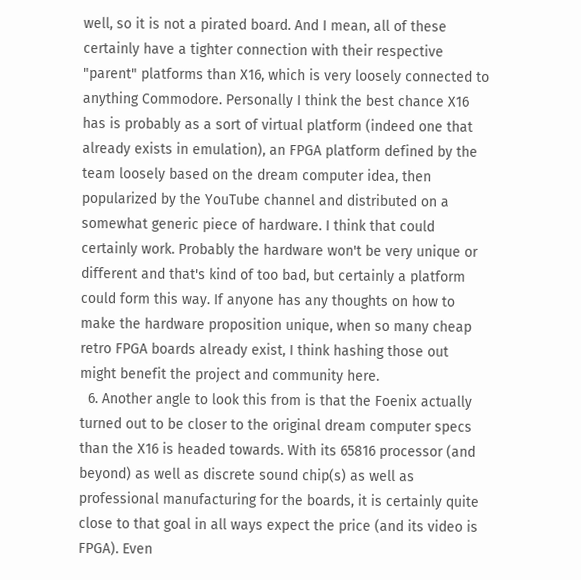well, so it is not a pirated board. And I mean, all of these certainly have a tighter connection with their respective "parent" platforms than X16, which is very loosely connected to anything Commodore. Personally I think the best chance X16 has is probably as a sort of virtual platform (indeed one that already exists in emulation), an FPGA platform defined by the team loosely based on the dream computer idea, then popularized by the YouTube channel and distributed on a somewhat generic piece of hardware. I think that could certainly work. Probably the hardware won't be very unique or different and that's kind of too bad, but certainly a platform could form this way. If anyone has any thoughts on how to make the hardware proposition unique, when so many cheap retro FPGA boards already exist, I think hashing those out might benefit the project and community here.
  6. Another angle to look this from is that the Foenix actually turned out to be closer to the original dream computer specs than the X16 is headed towards. With its 65816 processor (and beyond) as well as discrete sound chip(s) as well as professional manufacturing for the boards, it is certainly quite close to that goal in all ways expect the price (and its video is FPGA). Even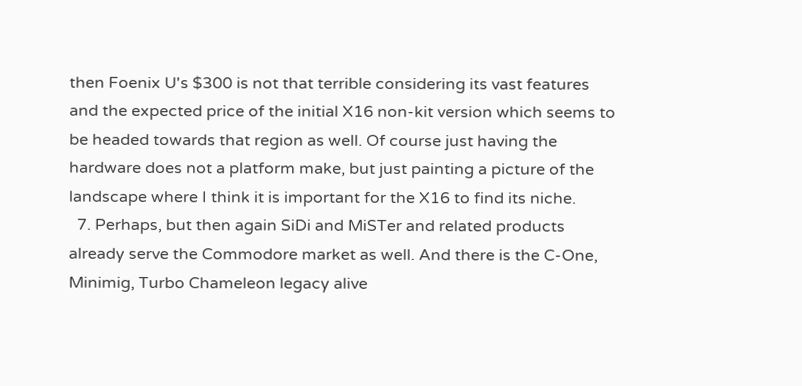then Foenix U's $300 is not that terrible considering its vast features and the expected price of the initial X16 non-kit version which seems to be headed towards that region as well. Of course just having the hardware does not a platform make, but just painting a picture of the landscape where I think it is important for the X16 to find its niche.
  7. Perhaps, but then again SiDi and MiSTer and related products already serve the Commodore market as well. And there is the C-One, Minimig, Turbo Chameleon legacy alive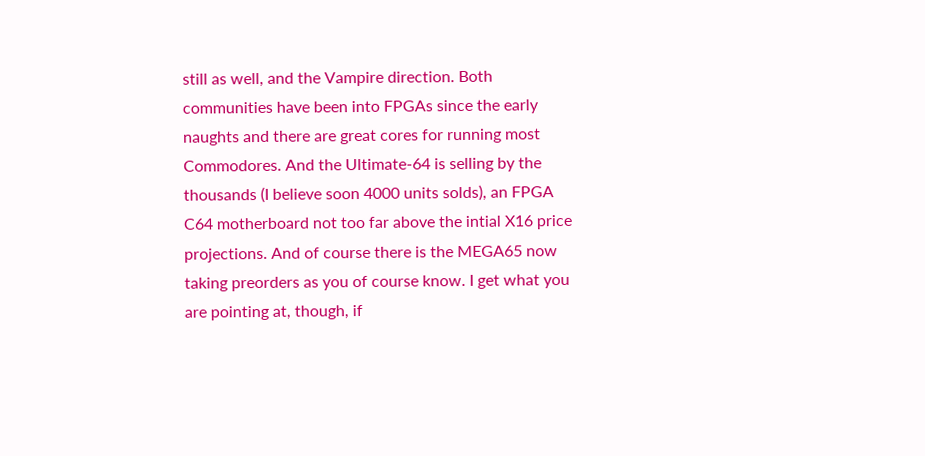still as well, and the Vampire direction. Both communities have been into FPGAs since the early naughts and there are great cores for running most Commodores. And the Ultimate-64 is selling by the thousands (I believe soon 4000 units solds), an FPGA C64 motherboard not too far above the intial X16 price projections. And of course there is the MEGA65 now taking preorders as you of course know. I get what you are pointing at, though, if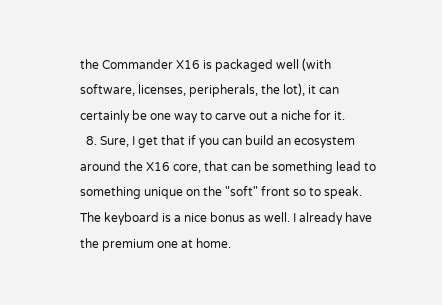the Commander X16 is packaged well (with software, licenses, peripherals, the lot), it can certainly be one way to carve out a niche for it.
  8. Sure, I get that if you can build an ecosystem around the X16 core, that can be something lead to something unique on the "soft" front so to speak. The keyboard is a nice bonus as well. I already have the premium one at home.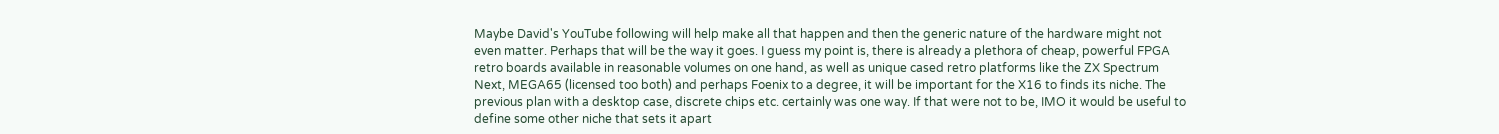Maybe David's YouTube following will help make all that happen and then the generic nature of the hardware might not even matter. Perhaps that will be the way it goes. I guess my point is, there is already a plethora of cheap, powerful FPGA retro boards available in reasonable volumes on one hand, as well as unique cased retro platforms like the ZX Spectrum Next, MEGA65 (licensed too both) and perhaps Foenix to a degree, it will be important for the X16 to finds its niche. The previous plan with a desktop case, discrete chips etc. certainly was one way. If that were not to be, IMO it would be useful to define some other niche that sets it apart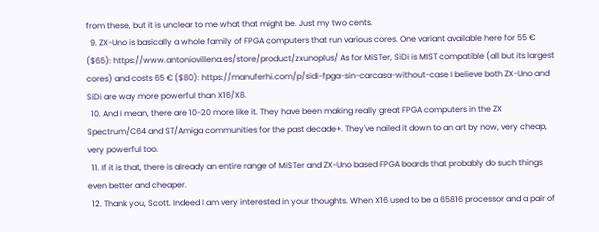from these, but it is unclear to me what that might be. Just my two cents.
  9. ZX-Uno is basically a whole family of FPGA computers that run various cores. One variant available here for 55 € ($65): https://www.antoniovillena.es/store/product/zxunoplus/ As for MiSTer, SiDi is MIST compatible (all but its largest cores) and costs 65 € ($80): https://manuferhi.com/p/sidi-fpga-sin-carcasa-without-case I believe both ZX-Uno and SiDi are way more powerful than X16/X8.
  10. And I mean, there are 10-20 more like it. They have been making really great FPGA computers in the ZX Spectrum/C64 and ST/Amiga communities for the past decade+. They've nailed it down to an art by now, very cheap, very powerful too.
  11. If it is that, there is already an entire range of MiSTer and ZX-Uno based FPGA boards that probably do such things even better and cheaper.
  12. Thank you, Scott. Indeed I am very interested in your thoughts. When X16 used to be a 65816 processor and a pair of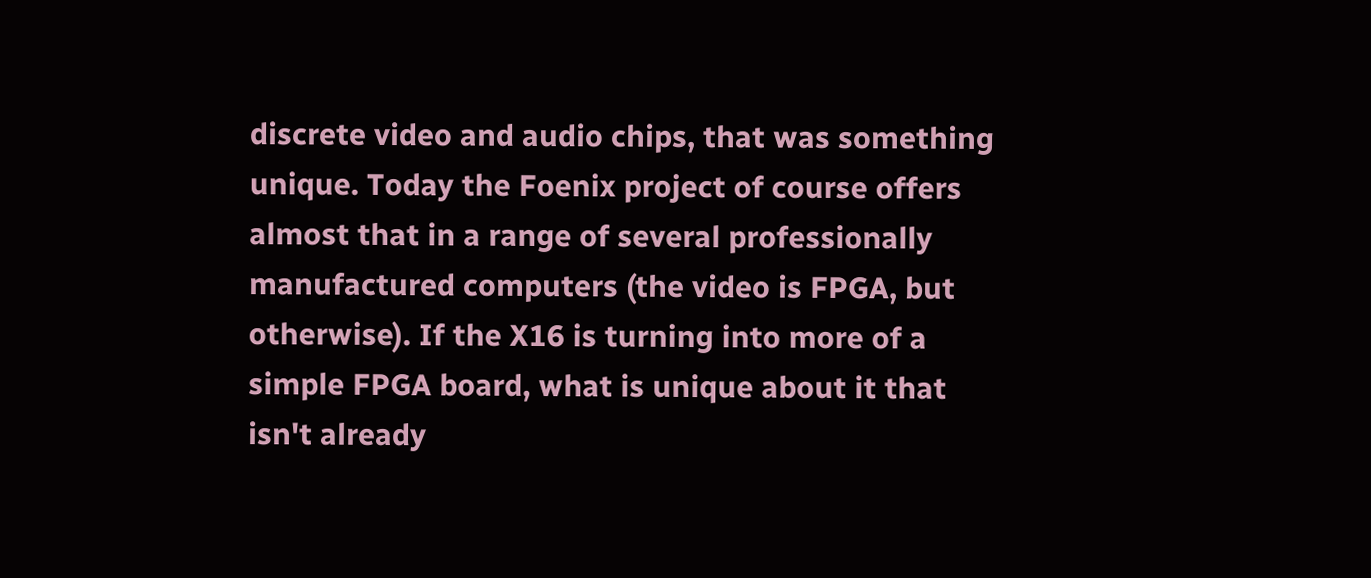discrete video and audio chips, that was something unique. Today the Foenix project of course offers almost that in a range of several professionally manufactured computers (the video is FPGA, but otherwise). If the X16 is turning into more of a simple FPGA board, what is unique about it that isn't already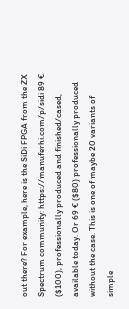out there? For example, here is the SiDi FPGA from the ZX Spectrum community: https://manuferhi.com/p/sidi 89 € ($100), professionally produced and finished/cased, available today. Or 69 € ($80) professionally produced without the case. This is one of maybe 20 variants of simple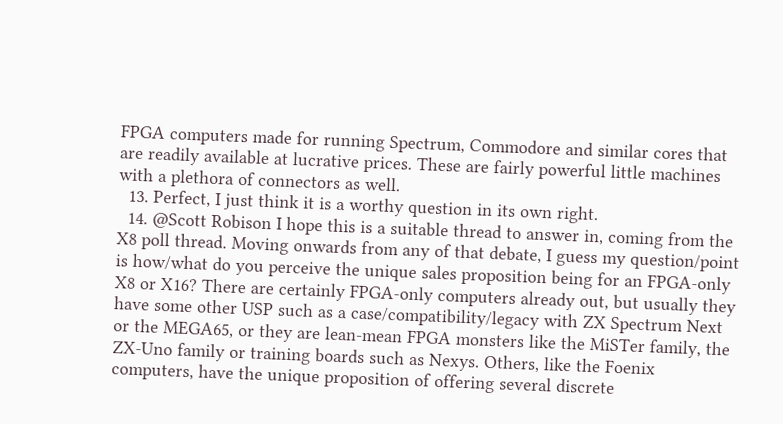FPGA computers made for running Spectrum, Commodore and similar cores that are readily available at lucrative prices. These are fairly powerful little machines with a plethora of connectors as well.
  13. Perfect, I just think it is a worthy question in its own right.
  14. @Scott Robison I hope this is a suitable thread to answer in, coming from the X8 poll thread. Moving onwards from any of that debate, I guess my question/point is how/what do you perceive the unique sales proposition being for an FPGA-only X8 or X16? There are certainly FPGA-only computers already out, but usually they have some other USP such as a case/compatibility/legacy with ZX Spectrum Next or the MEGA65, or they are lean-mean FPGA monsters like the MiSTer family, the ZX-Uno family or training boards such as Nexys. Others, like the Foenix computers, have the unique proposition of offering several discrete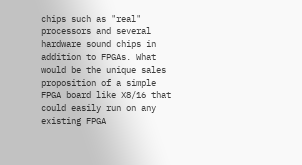chips such as "real" processors and several hardware sound chips in addition to FPGAs. What would be the unique sales proposition of a simple FPGA board like X8/16 that could easily run on any existing FPGA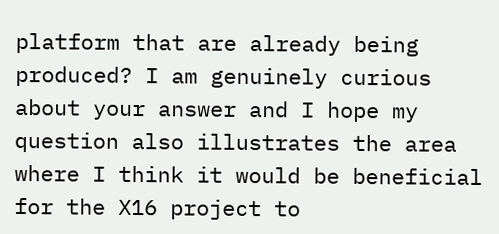platform that are already being produced? I am genuinely curious about your answer and I hope my question also illustrates the area where I think it would be beneficial for the X16 project to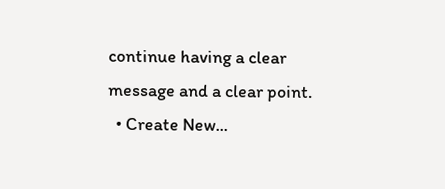continue having a clear message and a clear point.
  • Create New...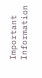Important Information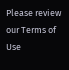Please review our Terms of Use